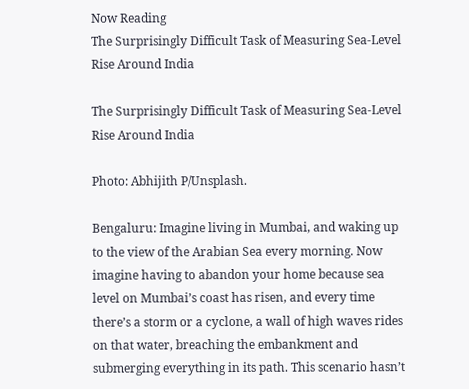Now Reading
The Surprisingly Difficult Task of Measuring Sea-Level Rise Around India

The Surprisingly Difficult Task of Measuring Sea-Level Rise Around India

Photo: Abhijith P/Unsplash.

Bengaluru: Imagine living in Mumbai, and waking up to the view of the Arabian Sea every morning. Now imagine having to abandon your home because sea level on Mumbai’s coast has risen, and every time there’s a storm or a cyclone, a wall of high waves rides on that water, breaching the embankment and submerging everything in its path. This scenario hasn’t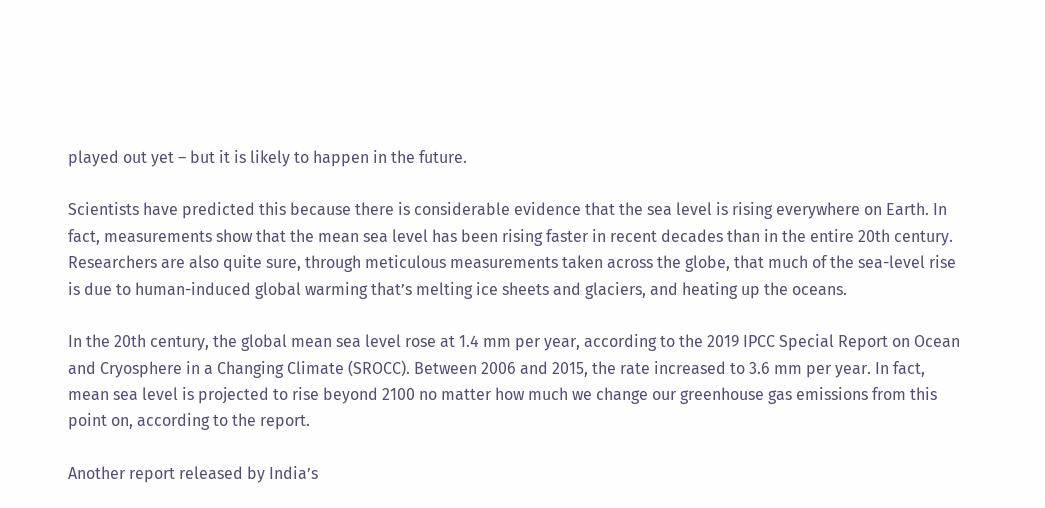played out yet – but it is likely to happen in the future.

Scientists have predicted this because there is considerable evidence that the sea level is rising everywhere on Earth. In fact, measurements show that the mean sea level has been rising faster in recent decades than in the entire 20th century. Researchers are also quite sure, through meticulous measurements taken across the globe, that much of the sea-level rise is due to human-induced global warming that’s melting ice sheets and glaciers, and heating up the oceans.

In the 20th century, the global mean sea level rose at 1.4 mm per year, according to the 2019 IPCC Special Report on Ocean and Cryosphere in a Changing Climate (SROCC). Between 2006 and 2015, the rate increased to 3.6 mm per year. In fact, mean sea level is projected to rise beyond 2100 no matter how much we change our greenhouse gas emissions from this point on, according to the report.

Another report released by India’s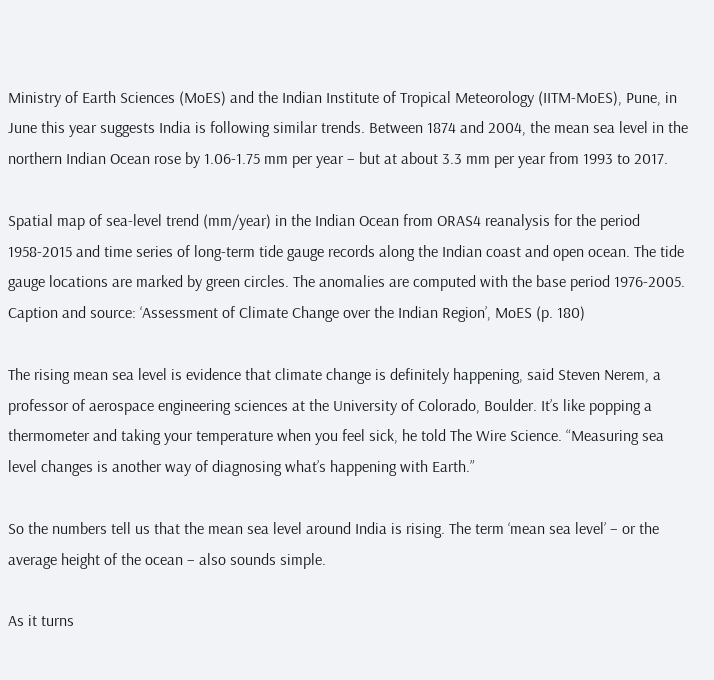Ministry of Earth Sciences (MoES) and the Indian Institute of Tropical Meteorology (IITM-MoES), Pune, in June this year suggests India is following similar trends. Between 1874 and 2004, the mean sea level in the northern Indian Ocean rose by 1.06-1.75 mm per year – but at about 3.3 mm per year from 1993 to 2017.

Spatial map of sea-level trend (mm/year) in the Indian Ocean from ORAS4 reanalysis for the period 1958-2015 and time series of long-term tide gauge records along the Indian coast and open ocean. The tide gauge locations are marked by green circles. The anomalies are computed with the base period 1976-2005. Caption and source: ‘Assessment of Climate Change over the Indian Region’, MoES (p. 180)

The rising mean sea level is evidence that climate change is definitely happening, said Steven Nerem, a professor of aerospace engineering sciences at the University of Colorado, Boulder. It’s like popping a thermometer and taking your temperature when you feel sick, he told The Wire Science. “Measuring sea level changes is another way of diagnosing what’s happening with Earth.”

So the numbers tell us that the mean sea level around India is rising. The term ‘mean sea level’ – or the average height of the ocean – also sounds simple.

As it turns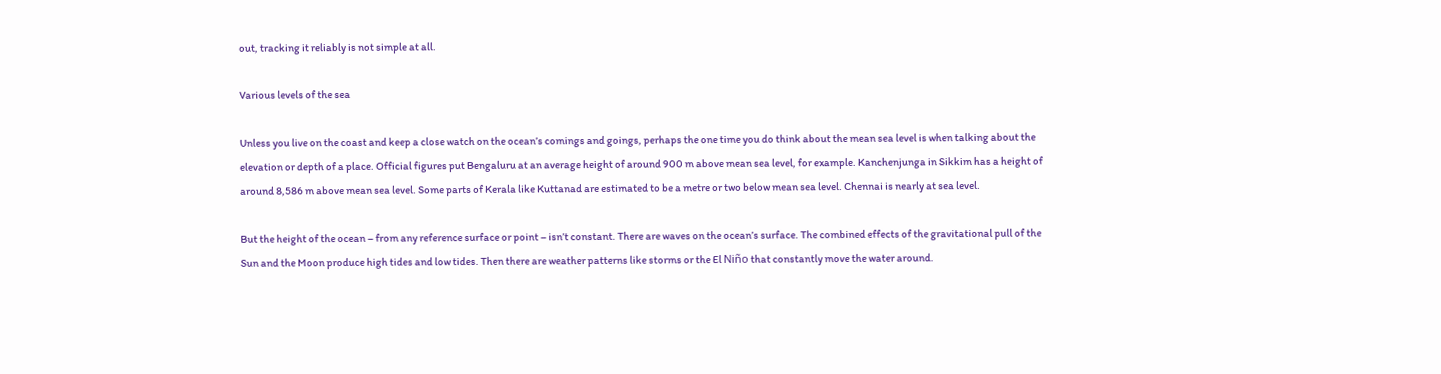out, tracking it reliably is not simple at all.

Various levels of the sea

Unless you live on the coast and keep a close watch on the ocean’s comings and goings, perhaps the one time you do think about the mean sea level is when talking about the elevation or depth of a place. Official figures put Bengaluru at an average height of around 900 m above mean sea level, for example. Kanchenjunga in Sikkim has a height of around 8,586 m above mean sea level. Some parts of Kerala like Kuttanad are estimated to be a metre or two below mean sea level. Chennai is nearly at sea level.

But the height of the ocean – from any reference surface or point – isn’t constant. There are waves on the ocean’s surface. The combined effects of the gravitational pull of the Sun and the Moon produce high tides and low tides. Then there are weather patterns like storms or the El Niño that constantly move the water around.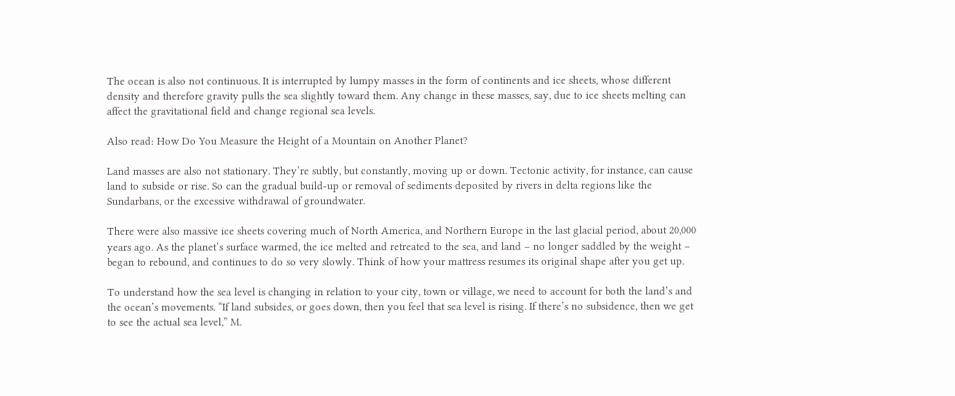The ocean is also not continuous. It is interrupted by lumpy masses in the form of continents and ice sheets, whose different density and therefore gravity pulls the sea slightly toward them. Any change in these masses, say, due to ice sheets melting can affect the gravitational field and change regional sea levels.

Also read: How Do You Measure the Height of a Mountain on Another Planet?

Land masses are also not stationary. They’re subtly, but constantly, moving up or down. Tectonic activity, for instance, can cause land to subside or rise. So can the gradual build-up or removal of sediments deposited by rivers in delta regions like the Sundarbans, or the excessive withdrawal of groundwater.

There were also massive ice sheets covering much of North America, and Northern Europe in the last glacial period, about 20,000 years ago. As the planet’s surface warmed, the ice melted and retreated to the sea, and land – no longer saddled by the weight – began to rebound, and continues to do so very slowly. Think of how your mattress resumes its original shape after you get up.

To understand how the sea level is changing in relation to your city, town or village, we need to account for both the land’s and the ocean’s movements. “If land subsides, or goes down, then you feel that sea level is rising. If there’s no subsidence, then we get to see the actual sea level,” M.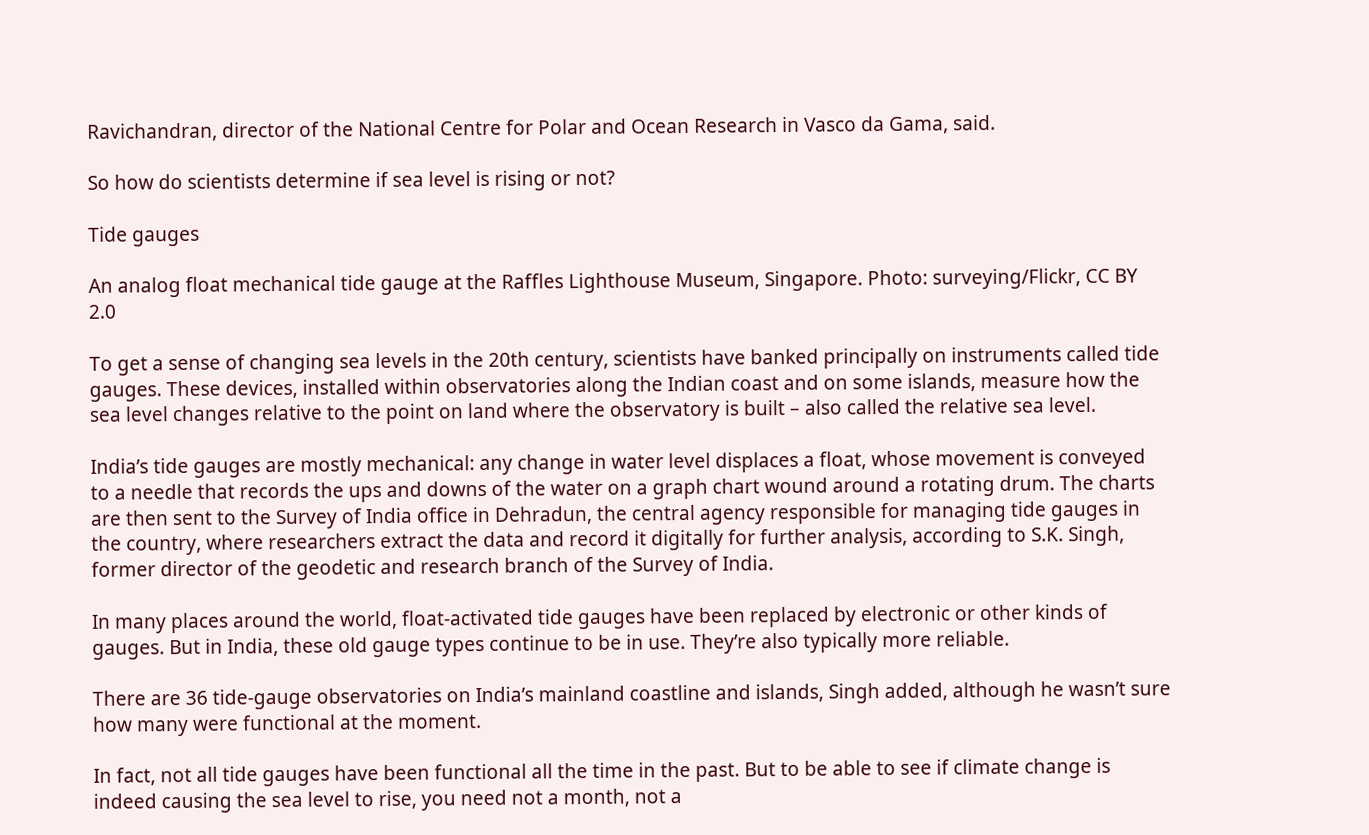Ravichandran, director of the National Centre for Polar and Ocean Research in Vasco da Gama, said.

So how do scientists determine if sea level is rising or not?

Tide gauges

An analog float mechanical tide gauge at the Raffles Lighthouse Museum, Singapore. Photo: surveying/Flickr, CC BY 2.0

To get a sense of changing sea levels in the 20th century, scientists have banked principally on instruments called tide gauges. These devices, installed within observatories along the Indian coast and on some islands, measure how the sea level changes relative to the point on land where the observatory is built – also called the relative sea level.

India’s tide gauges are mostly mechanical: any change in water level displaces a float, whose movement is conveyed to a needle that records the ups and downs of the water on a graph chart wound around a rotating drum. The charts are then sent to the Survey of India office in Dehradun, the central agency responsible for managing tide gauges in the country, where researchers extract the data and record it digitally for further analysis, according to S.K. Singh, former director of the geodetic and research branch of the Survey of India.

In many places around the world, float-activated tide gauges have been replaced by electronic or other kinds of gauges. But in India, these old gauge types continue to be in use. They’re also typically more reliable.

There are 36 tide-gauge observatories on India’s mainland coastline and islands, Singh added, although he wasn’t sure how many were functional at the moment.

In fact, not all tide gauges have been functional all the time in the past. But to be able to see if climate change is indeed causing the sea level to rise, you need not a month, not a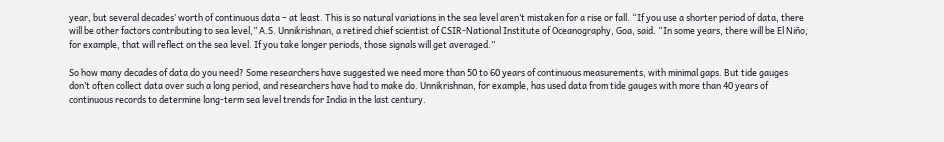year, but several decades’ worth of continuous data – at least. This is so natural variations in the sea level aren’t mistaken for a rise or fall. “If you use a shorter period of data, there will be other factors contributing to sea level,” A.S. Unnikrishnan, a retired chief scientist of CSIR-National Institute of Oceanography, Goa, said. “In some years, there will be El Niño, for example, that will reflect on the sea level. If you take longer periods, those signals will get averaged.”

So how many decades of data do you need? Some researchers have suggested we need more than 50 to 60 years of continuous measurements, with minimal gaps. But tide gauges don’t often collect data over such a long period, and researchers have had to make do. Unnikrishnan, for example, has used data from tide gauges with more than 40 years of continuous records to determine long-term sea level trends for India in the last century.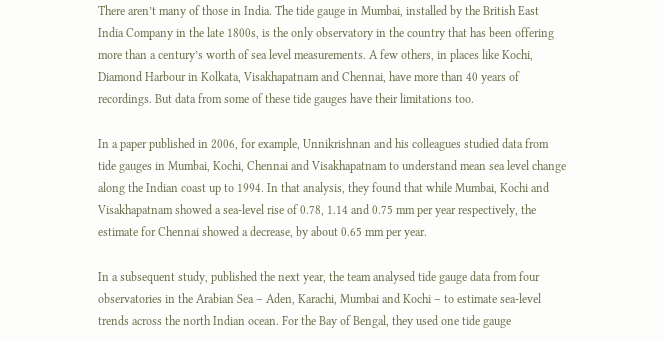There aren’t many of those in India. The tide gauge in Mumbai, installed by the British East India Company in the late 1800s, is the only observatory in the country that has been offering more than a century’s worth of sea level measurements. A few others, in places like Kochi, Diamond Harbour in Kolkata, Visakhapatnam and Chennai, have more than 40 years of recordings. But data from some of these tide gauges have their limitations too.

In a paper published in 2006, for example, Unnikrishnan and his colleagues studied data from tide gauges in Mumbai, Kochi, Chennai and Visakhapatnam to understand mean sea level change along the Indian coast up to 1994. In that analysis, they found that while Mumbai, Kochi and Visakhapatnam showed a sea-level rise of 0.78, 1.14 and 0.75 mm per year respectively, the estimate for Chennai showed a decrease, by about 0.65 mm per year.

In a subsequent study, published the next year, the team analysed tide gauge data from four observatories in the Arabian Sea – Aden, Karachi, Mumbai and Kochi – to estimate sea-level trends across the north Indian ocean. For the Bay of Bengal, they used one tide gauge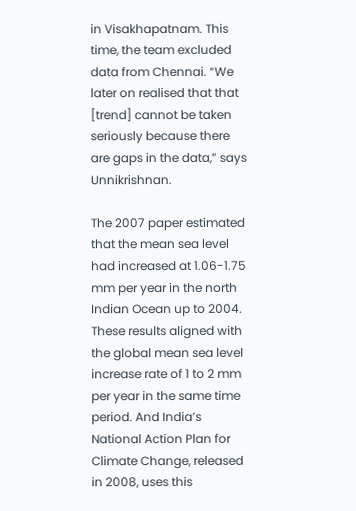in Visakhapatnam. This time, the team excluded data from Chennai. “We later on realised that that [trend] cannot be taken seriously because there are gaps in the data,” says Unnikrishnan.

The 2007 paper estimated that the mean sea level had increased at 1.06-1.75 mm per year in the north Indian Ocean up to 2004. These results aligned with the global mean sea level increase rate of 1 to 2 mm per year in the same time period. And India’s National Action Plan for Climate Change, released in 2008, uses this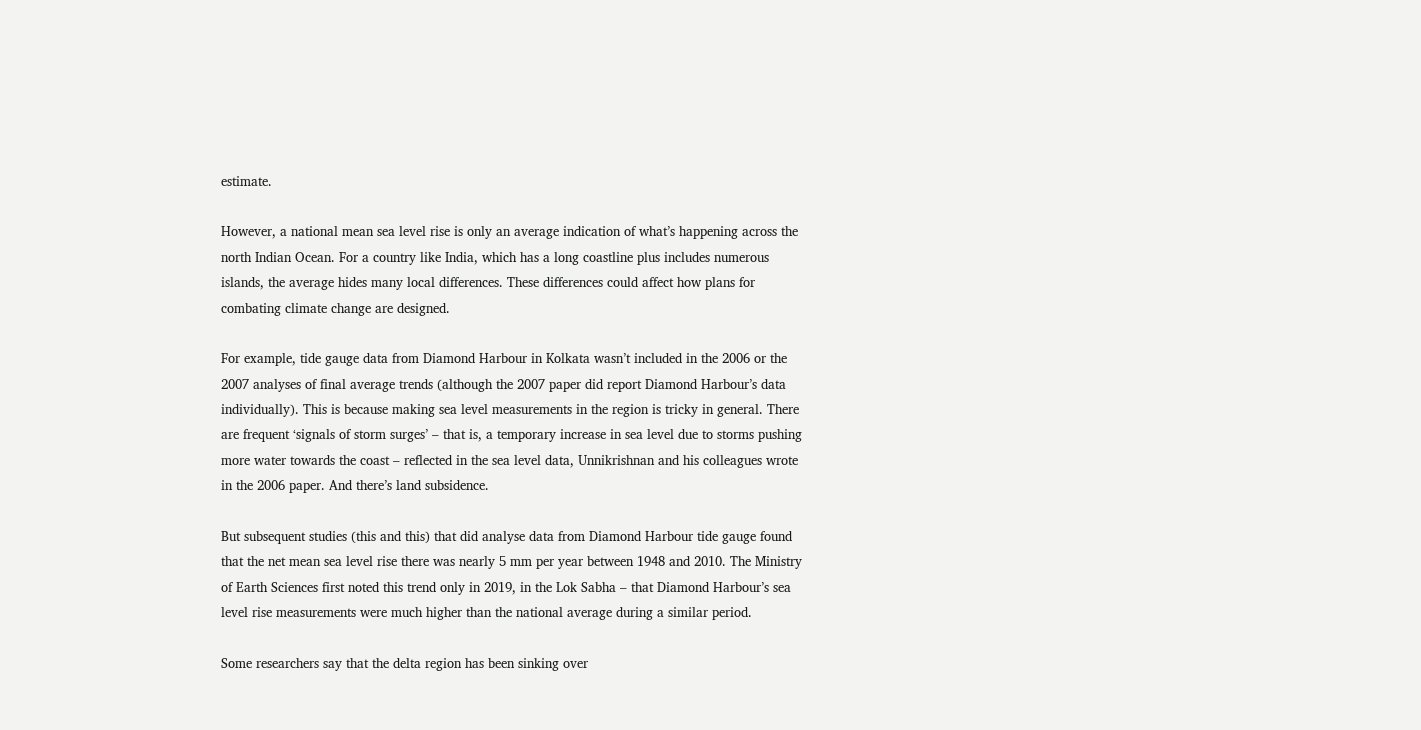estimate.

However, a national mean sea level rise is only an average indication of what’s happening across the north Indian Ocean. For a country like India, which has a long coastline plus includes numerous islands, the average hides many local differences. These differences could affect how plans for combating climate change are designed.

For example, tide gauge data from Diamond Harbour in Kolkata wasn’t included in the 2006 or the 2007 analyses of final average trends (although the 2007 paper did report Diamond Harbour’s data individually). This is because making sea level measurements in the region is tricky in general. There are frequent ‘signals of storm surges’ – that is, a temporary increase in sea level due to storms pushing more water towards the coast – reflected in the sea level data, Unnikrishnan and his colleagues wrote in the 2006 paper. And there’s land subsidence.

But subsequent studies (this and this) that did analyse data from Diamond Harbour tide gauge found that the net mean sea level rise there was nearly 5 mm per year between 1948 and 2010. The Ministry of Earth Sciences first noted this trend only in 2019, in the Lok Sabha – that Diamond Harbour’s sea level rise measurements were much higher than the national average during a similar period.

Some researchers say that the delta region has been sinking over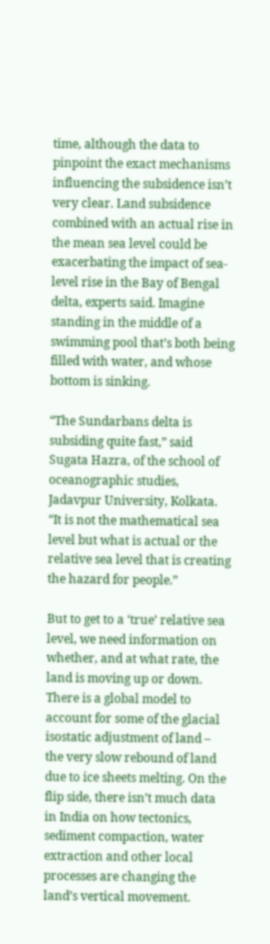time, although the data to pinpoint the exact mechanisms influencing the subsidence isn’t very clear. Land subsidence combined with an actual rise in the mean sea level could be exacerbating the impact of sea-level rise in the Bay of Bengal delta, experts said. Imagine standing in the middle of a swimming pool that’s both being filled with water, and whose bottom is sinking.

“The Sundarbans delta is subsiding quite fast,” said Sugata Hazra, of the school of oceanographic studies, Jadavpur University, Kolkata. “It is not the mathematical sea level but what is actual or the relative sea level that is creating the hazard for people.”

But to get to a ‘true’ relative sea level, we need information on whether, and at what rate, the land is moving up or down. There is a global model to account for some of the glacial isostatic adjustment of land – the very slow rebound of land due to ice sheets melting. On the flip side, there isn’t much data in India on how tectonics, sediment compaction, water extraction and other local processes are changing the land’s vertical movement.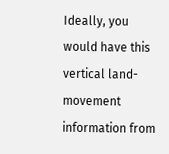Ideally, you would have this vertical land-movement information from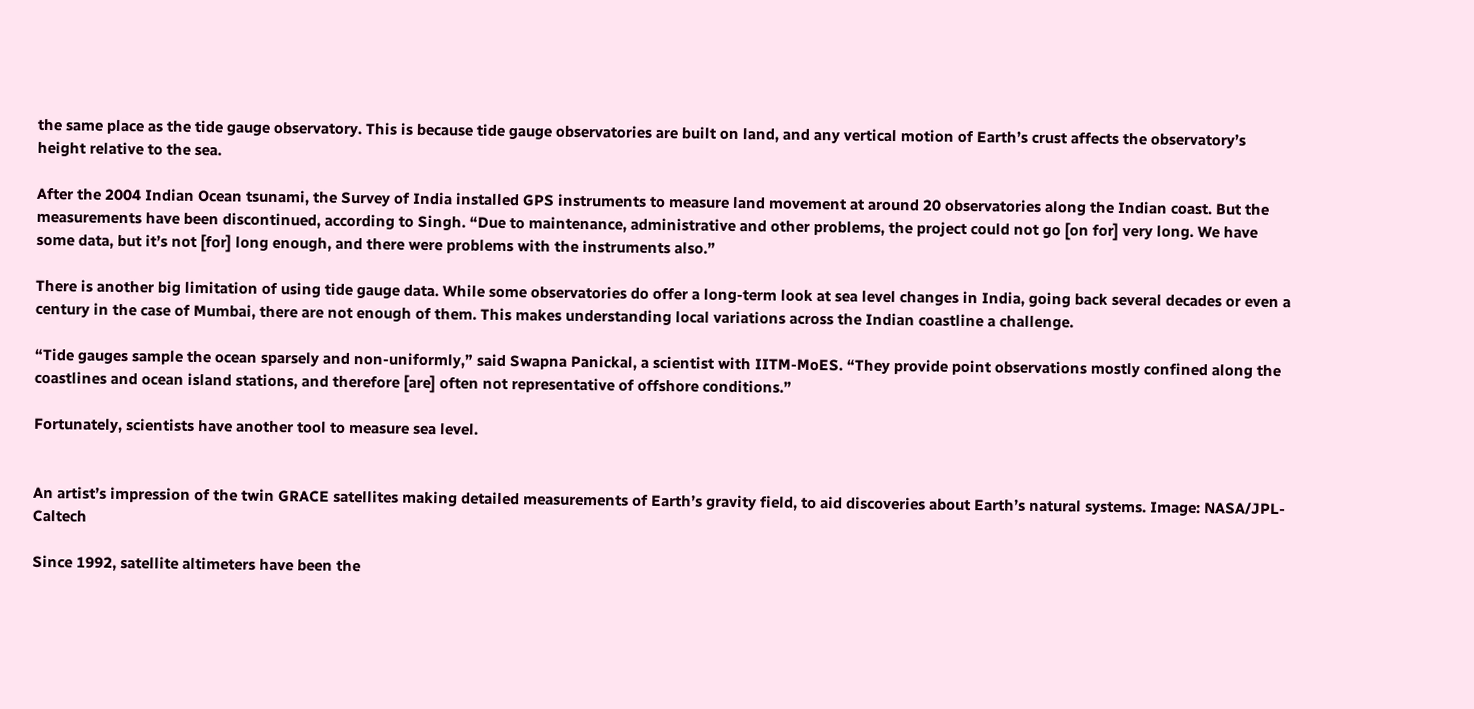the same place as the tide gauge observatory. This is because tide gauge observatories are built on land, and any vertical motion of Earth’s crust affects the observatory’s height relative to the sea.

After the 2004 Indian Ocean tsunami, the Survey of India installed GPS instruments to measure land movement at around 20 observatories along the Indian coast. But the measurements have been discontinued, according to Singh. “Due to maintenance, administrative and other problems, the project could not go [on for] very long. We have some data, but it’s not [for] long enough, and there were problems with the instruments also.”

There is another big limitation of using tide gauge data. While some observatories do offer a long-term look at sea level changes in India, going back several decades or even a century in the case of Mumbai, there are not enough of them. This makes understanding local variations across the Indian coastline a challenge.

“Tide gauges sample the ocean sparsely and non-uniformly,” said Swapna Panickal, a scientist with IITM-MoES. “They provide point observations mostly confined along the coastlines and ocean island stations, and therefore [are] often not representative of offshore conditions.”

Fortunately, scientists have another tool to measure sea level.


An artist’s impression of the twin GRACE satellites making detailed measurements of Earth’s gravity field, to aid discoveries about Earth’s natural systems. Image: NASA/JPL-Caltech

Since 1992, satellite altimeters have been the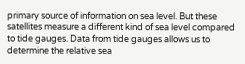primary source of information on sea level. But these satellites measure a different kind of sea level compared to tide gauges. Data from tide gauges allows us to determine the relative sea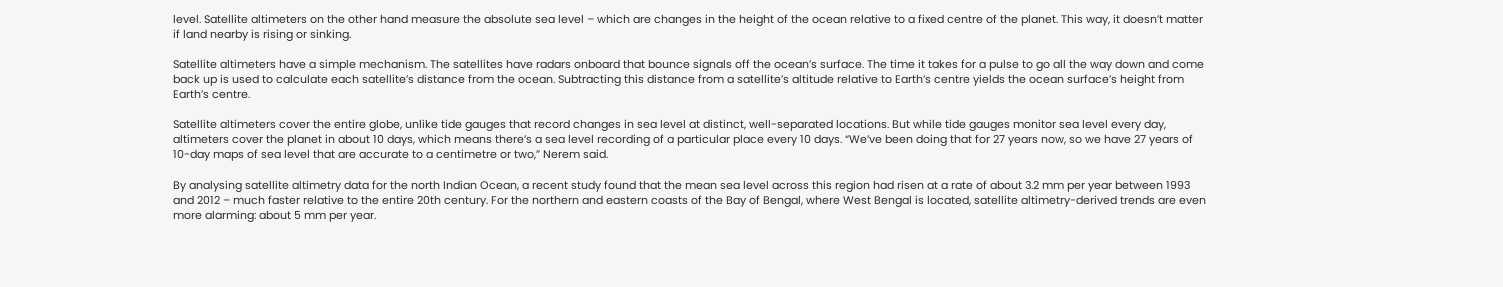level. Satellite altimeters on the other hand measure the absolute sea level – which are changes in the height of the ocean relative to a fixed centre of the planet. This way, it doesn’t matter if land nearby is rising or sinking.

Satellite altimeters have a simple mechanism. The satellites have radars onboard that bounce signals off the ocean’s surface. The time it takes for a pulse to go all the way down and come back up is used to calculate each satellite’s distance from the ocean. Subtracting this distance from a satellite’s altitude relative to Earth’s centre yields the ocean surface’s height from Earth’s centre.

Satellite altimeters cover the entire globe, unlike tide gauges that record changes in sea level at distinct, well-separated locations. But while tide gauges monitor sea level every day, altimeters cover the planet in about 10 days, which means there’s a sea level recording of a particular place every 10 days. “We’ve been doing that for 27 years now, so we have 27 years of 10-day maps of sea level that are accurate to a centimetre or two,” Nerem said.

By analysing satellite altimetry data for the north Indian Ocean, a recent study found that the mean sea level across this region had risen at a rate of about 3.2 mm per year between 1993 and 2012 – much faster relative to the entire 20th century. For the northern and eastern coasts of the Bay of Bengal, where West Bengal is located, satellite altimetry-derived trends are even more alarming: about 5 mm per year.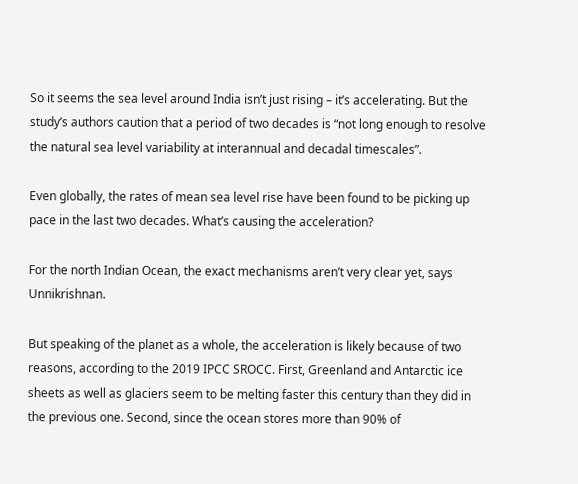So it seems the sea level around India isn’t just rising – it’s accelerating. But the study’s authors caution that a period of two decades is “not long enough to resolve the natural sea level variability at interannual and decadal timescales”.

Even globally, the rates of mean sea level rise have been found to be picking up pace in the last two decades. What’s causing the acceleration?

For the north Indian Ocean, the exact mechanisms aren’t very clear yet, says Unnikrishnan.

But speaking of the planet as a whole, the acceleration is likely because of two reasons, according to the 2019 IPCC SROCC. First, Greenland and Antarctic ice sheets as well as glaciers seem to be melting faster this century than they did in the previous one. Second, since the ocean stores more than 90% of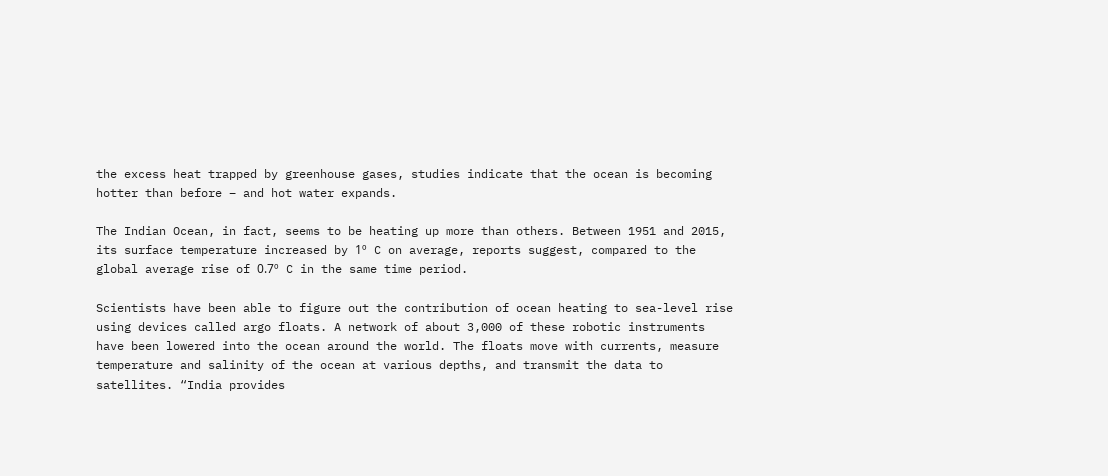the excess heat trapped by greenhouse gases, studies indicate that the ocean is becoming hotter than before – and hot water expands.

The Indian Ocean, in fact, seems to be heating up more than others. Between 1951 and 2015, its surface temperature increased by 1º C on average, reports suggest, compared to the global average rise of 0.7º C in the same time period.

Scientists have been able to figure out the contribution of ocean heating to sea-level rise using devices called argo floats. A network of about 3,000 of these robotic instruments have been lowered into the ocean around the world. The floats move with currents, measure temperature and salinity of the ocean at various depths, and transmit the data to satellites. “India provides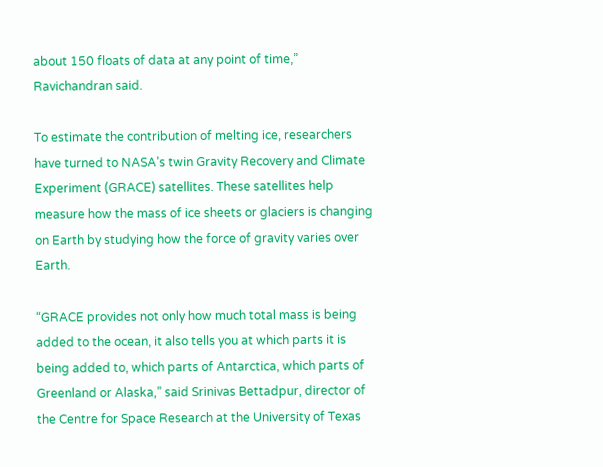about 150 floats of data at any point of time,” Ravichandran said.

To estimate the contribution of melting ice, researchers have turned to NASA’s twin Gravity Recovery and Climate Experiment (GRACE) satellites. These satellites help measure how the mass of ice sheets or glaciers is changing on Earth by studying how the force of gravity varies over Earth.

“GRACE provides not only how much total mass is being added to the ocean, it also tells you at which parts it is being added to, which parts of Antarctica, which parts of Greenland or Alaska,” said Srinivas Bettadpur, director of the Centre for Space Research at the University of Texas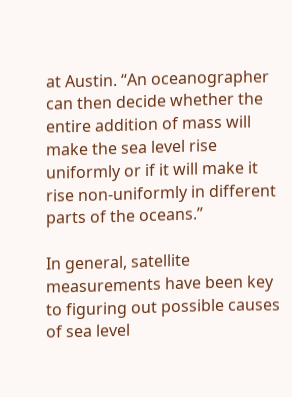at Austin. “An oceanographer can then decide whether the entire addition of mass will make the sea level rise uniformly or if it will make it rise non-uniformly in different parts of the oceans.”

In general, satellite measurements have been key to figuring out possible causes of sea level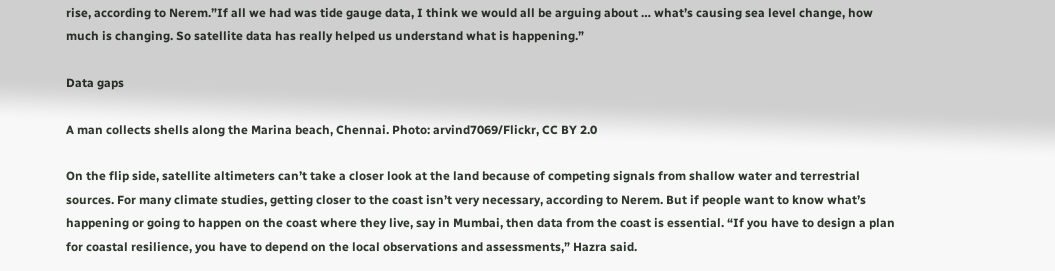rise, according to Nerem.”If all we had was tide gauge data, I think we would all be arguing about … what’s causing sea level change, how much is changing. So satellite data has really helped us understand what is happening.”

Data gaps

A man collects shells along the Marina beach, Chennai. Photo: arvind7069/Flickr, CC BY 2.0

On the flip side, satellite altimeters can’t take a closer look at the land because of competing signals from shallow water and terrestrial sources. For many climate studies, getting closer to the coast isn’t very necessary, according to Nerem. But if people want to know what’s happening or going to happen on the coast where they live, say in Mumbai, then data from the coast is essential. “If you have to design a plan for coastal resilience, you have to depend on the local observations and assessments,” Hazra said.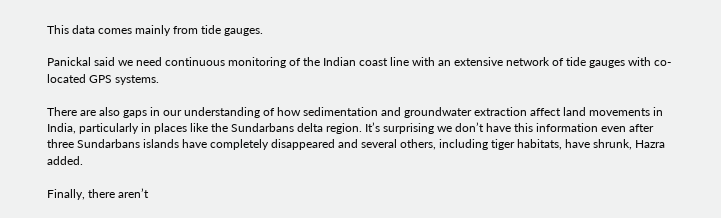This data comes mainly from tide gauges.

Panickal said we need continuous monitoring of the Indian coast line with an extensive network of tide gauges with co-located GPS systems.

There are also gaps in our understanding of how sedimentation and groundwater extraction affect land movements in India, particularly in places like the Sundarbans delta region. It’s surprising we don’t have this information even after three Sundarbans islands have completely disappeared and several others, including tiger habitats, have shrunk, Hazra added.

Finally, there aren’t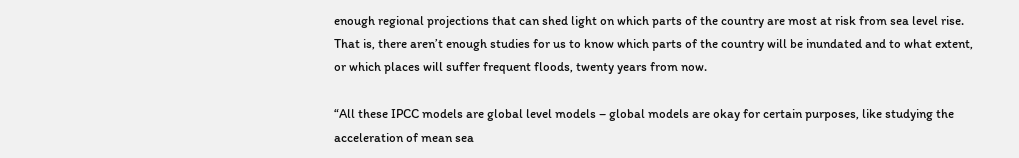enough regional projections that can shed light on which parts of the country are most at risk from sea level rise. That is, there aren’t enough studies for us to know which parts of the country will be inundated and to what extent, or which places will suffer frequent floods, twenty years from now.

“All these IPCC models are global level models – global models are okay for certain purposes, like studying the acceleration of mean sea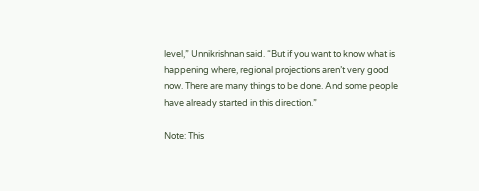level,” Unnikrishnan said. “But if you want to know what is happening where, regional projections aren’t very good now. There are many things to be done. And some people have already started in this direction.”

Note: This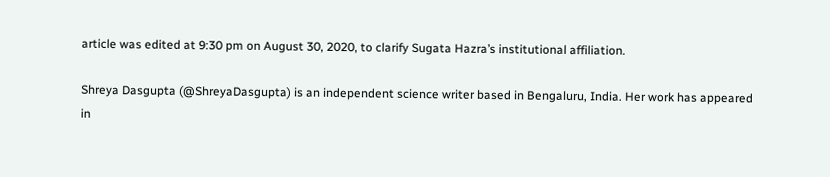article was edited at 9:30 pm on August 30, 2020, to clarify Sugata Hazra’s institutional affiliation.

Shreya Dasgupta (@ShreyaDasgupta) is an independent science writer based in Bengaluru, India. Her work has appeared in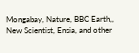Mongabay, Nature, BBC Earth,, New Scientist, Ensia, and other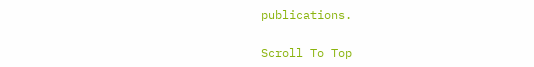publications.

Scroll To Top